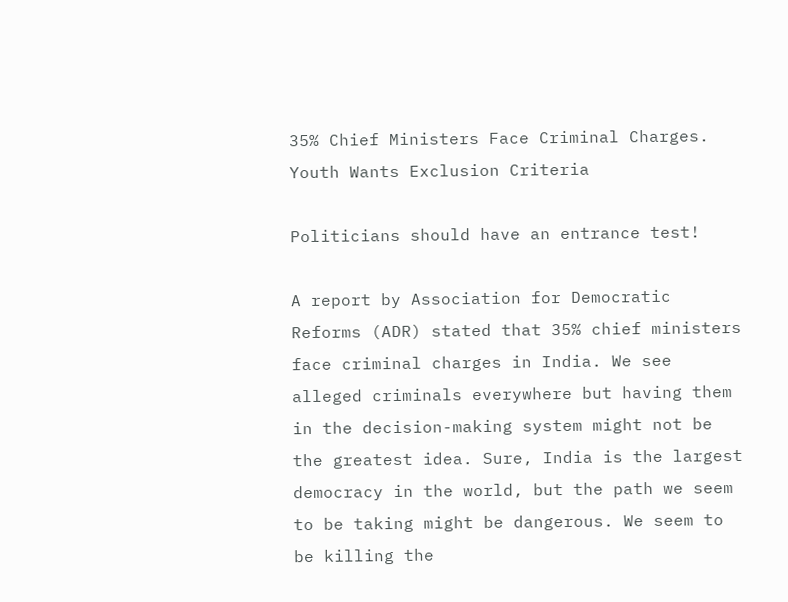35% Chief Ministers Face Criminal Charges. Youth Wants Exclusion Criteria

Politicians should have an entrance test!

A report by Association for Democratic Reforms (ADR) stated that 35% chief ministers face criminal charges in India. We see alleged criminals everywhere but having them in the decision-making system might not be the greatest idea. Sure, India is the largest democracy in the world, but the path we seem to be taking might be dangerous. We seem to be killing the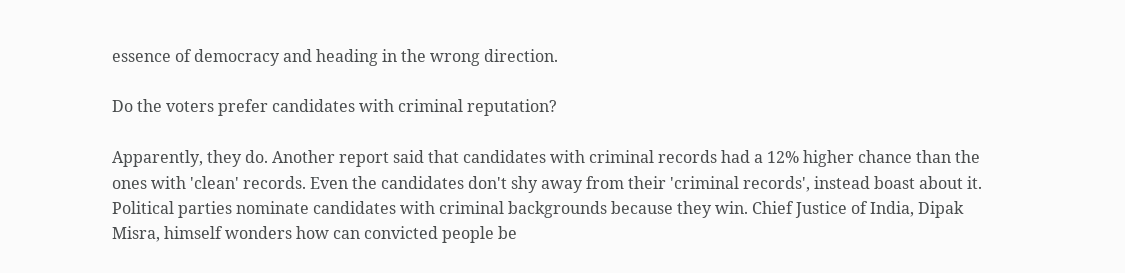essence of democracy and heading in the wrong direction.

Do the voters prefer candidates with criminal reputation?

Apparently, they do. Another report said that candidates with criminal records had a 12% higher chance than the ones with 'clean' records. Even the candidates don't shy away from their 'criminal records', instead boast about it. Political parties nominate candidates with criminal backgrounds because they win. Chief Justice of India, Dipak Misra, himself wonders how can convicted people be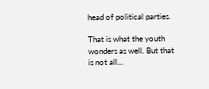head of political parties.

That is what the youth wonders as well. But that is not all...